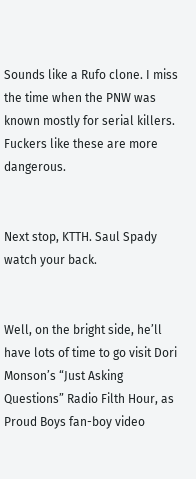Sounds like a Rufo clone. I miss the time when the PNW was known mostly for serial killers. Fuckers like these are more dangerous.


Next stop, KTTH. Saul Spady watch your back.


Well, on the bright side, he’ll have lots of time to go visit Dori Monson’s “Just Asking Questions” Radio Filth Hour, as Proud Boys fan-boy video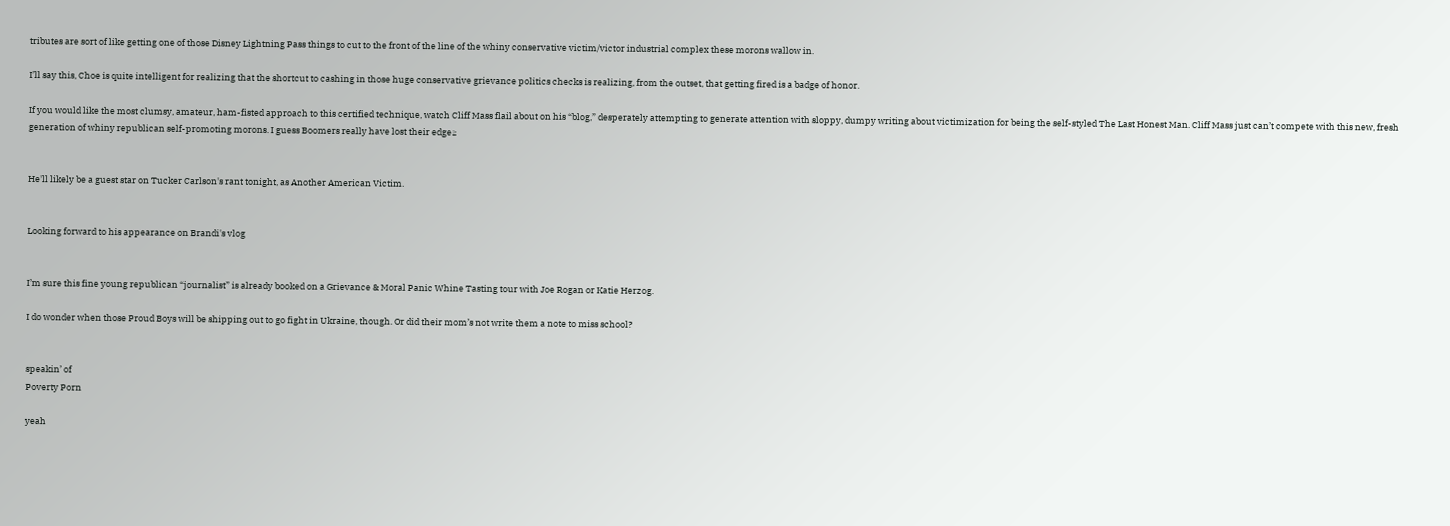tributes are sort of like getting one of those Disney Lightning Pass things to cut to the front of the line of the whiny conservative victim/victor industrial complex these morons wallow in.

I’ll say this, Choe is quite intelligent for realizing that the shortcut to cashing in those huge conservative grievance politics checks is realizing, from the outset, that getting fired is a badge of honor.

If you would like the most clumsy, amateur, ham-fisted approach to this certified technique, watch Cliff Mass flail about on his “blog,” desperately attempting to generate attention with sloppy, dumpy writing about victimization for being the self-styled The Last Honest Man. Cliff Mass just can’t compete with this new, fresh generation of whiny republican self-promoting morons. I guess Boomers really have lost their edge≥


He'll likely be a guest star on Tucker Carlson's rant tonight, as Another American Victim.


Looking forward to his appearance on Brandi's vlog


I’m sure this fine young republican “journalist” is already booked on a Grievance & Moral Panic Whine Tasting tour with Joe Rogan or Katie Herzog.

I do wonder when those Proud Boys will be shipping out to go fight in Ukraine, though. Or did their mom’s not write them a note to miss school?


speakin’ of
Poverty Porn

yeah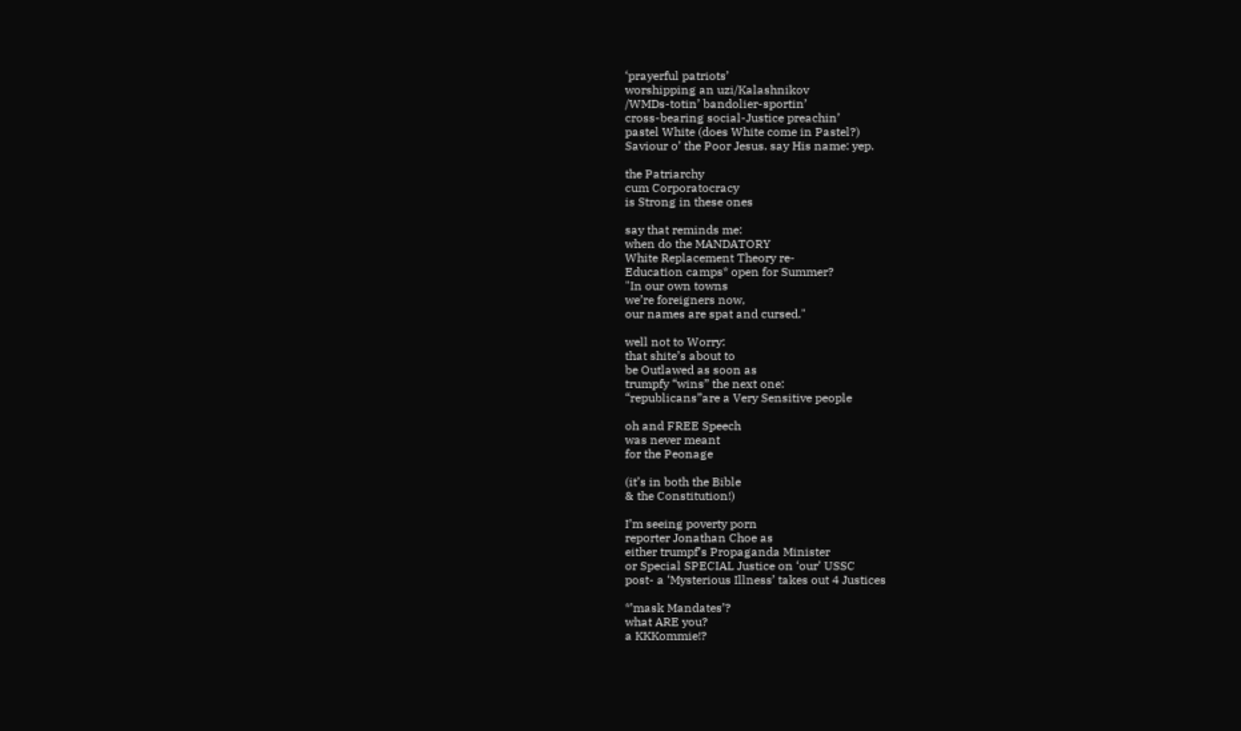‘prayerful patriots’
worshipping an uzi/Kalashnikov
/WMDs-totin’ bandolier-sportin’
cross-bearing social-Justice preachin’
pastel White (does White come in Pastel?)
Saviour o’ the Poor Jesus. say His name: yep.

the Patriarchy
cum Corporatocracy
is Strong in these ones

say that reminds me:
when do the MANDATORY
White Replacement Theory re-
Education camps* open for Summer?
"In our own towns
we’re foreigners now,
our names are spat and cursed."

well not to Worry:
that shite’s about to
be Outlawed as soon as
trumpfy “wins” the next one:
“republicans”are a Very Sensitive people

oh and FREE Speech
was never meant
for the Peonage

(it’s in both the Bible
& the Constitution!)

I’m seeing poverty porn
reporter Jonathan Choe as
either trumpf’s Propaganda Minister
or Special SPECIAL Justice on ‘our’ USSC
post- a ‘Mysterious Illness’ takes out 4 Justices

*’mask Mandates’?
what ARE you?
a KKKommie!?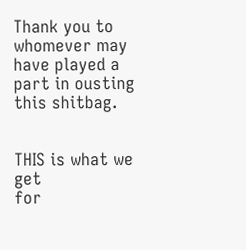Thank you to whomever may have played a part in ousting this shitbag.


THIS is what we get
for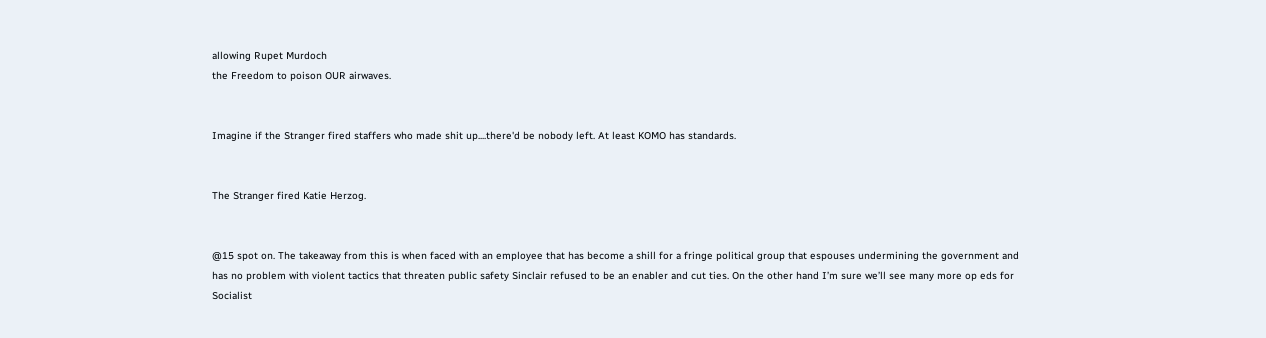allowing Rupet Murdoch
the Freedom to poison OUR airwaves.


Imagine if the Stranger fired staffers who made shit up....there'd be nobody left. At least KOMO has standards.


The Stranger fired Katie Herzog.


@15 spot on. The takeaway from this is when faced with an employee that has become a shill for a fringe political group that espouses undermining the government and has no problem with violent tactics that threaten public safety Sinclair refused to be an enabler and cut ties. On the other hand I’m sure we’ll see many more op eds for Socialist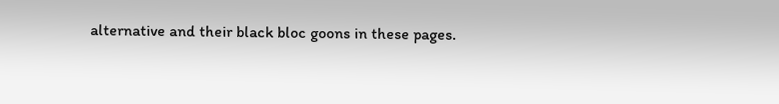alternative and their black bloc goons in these pages.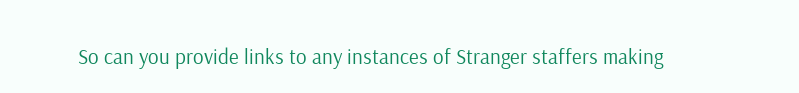So can you provide links to any instances of Stranger staffers making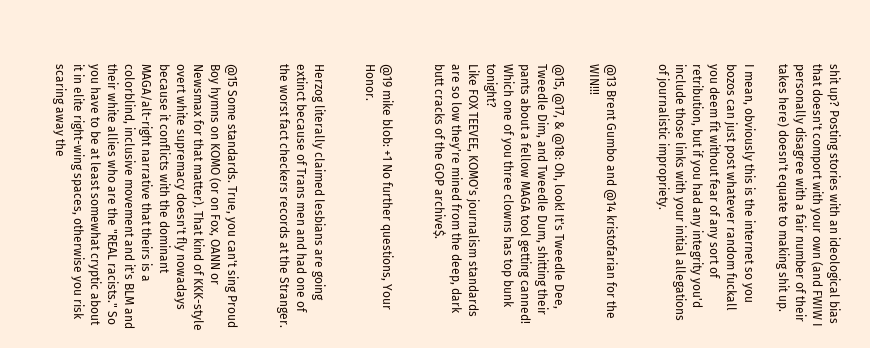shit up? Posting stories with an ideological bias that doesn't comport with your own (and FWIW I personally disagree with a fair number of their takes here) doesn't equate to making shit up.

I mean, obviously this is the internet so you bozos can just post whatever random fuckall you deem fit without fear of any sort of retribution, but if you had any integrity you'd include those links with your initial allegations of journalistic impropriety.


@13 Brent Gumbo and @14 kristofarian for the WIN!!!

@15, @17, & @18: Oh, look! It's Tweedle Dee, Tweedle Dim, and Tweedle Dum, shitting their pants about a fellow MAGA tool getting canned! Which one of you three clowns has top bunk tonight?
Like FOX TEEVEE, KOMO's journalism standards are so low they're mined from the deep, dark butt cracks of the GOP archive$.


@19 mike blob: +1 No further questions, Your Honor.


Herzog literally claimed lesbians are going extinct because of Trans men and had one of the worst fact checkers records at the Stranger.


@15 Some standards. True, you can't sing Proud Boy hymns on KOMO (or on Fox, OANN or Newsmax for that matter). That kind of KKK-style overt white supremacy doesn't fly nowadays because it conflicts with the dominant MAGA/alt-right narrative that theirs is a colorblind, inclusive movement and it's BLM and their white allies who are the "REAL racists." So you have to be at least somewhat cryptic about it in elite right-wing spaces, otherwise you risk scaring away the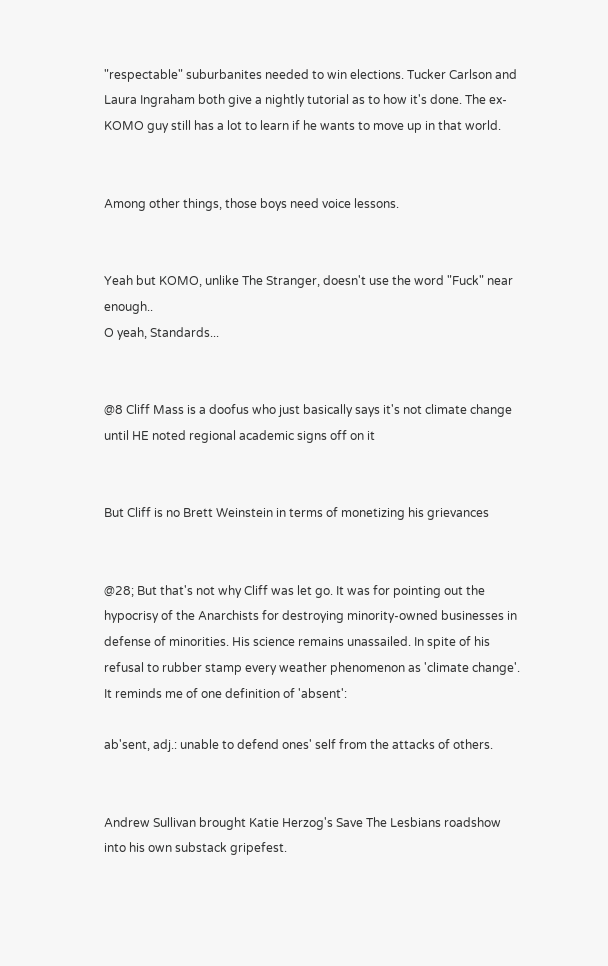"respectable" suburbanites needed to win elections. Tucker Carlson and Laura Ingraham both give a nightly tutorial as to how it's done. The ex-KOMO guy still has a lot to learn if he wants to move up in that world.


Among other things, those boys need voice lessons.


Yeah but KOMO, unlike The Stranger, doesn't use the word "Fuck" near enough..
O yeah, Standards...


@8 Cliff Mass is a doofus who just basically says it's not climate change until HE noted regional academic signs off on it


But Cliff is no Brett Weinstein in terms of monetizing his grievances


@28; But that's not why Cliff was let go. It was for pointing out the hypocrisy of the Anarchists for destroying minority-owned businesses in defense of minorities. His science remains unassailed. In spite of his refusal to rubber stamp every weather phenomenon as 'climate change'. It reminds me of one definition of 'absent':

ab'sent, adj.: unable to defend ones' self from the attacks of others.


Andrew Sullivan brought Katie Herzog's Save The Lesbians roadshow into his own substack gripefest.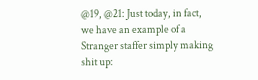@19, @21: Just today, in fact, we have an example of a Stranger staffer simply making shit up: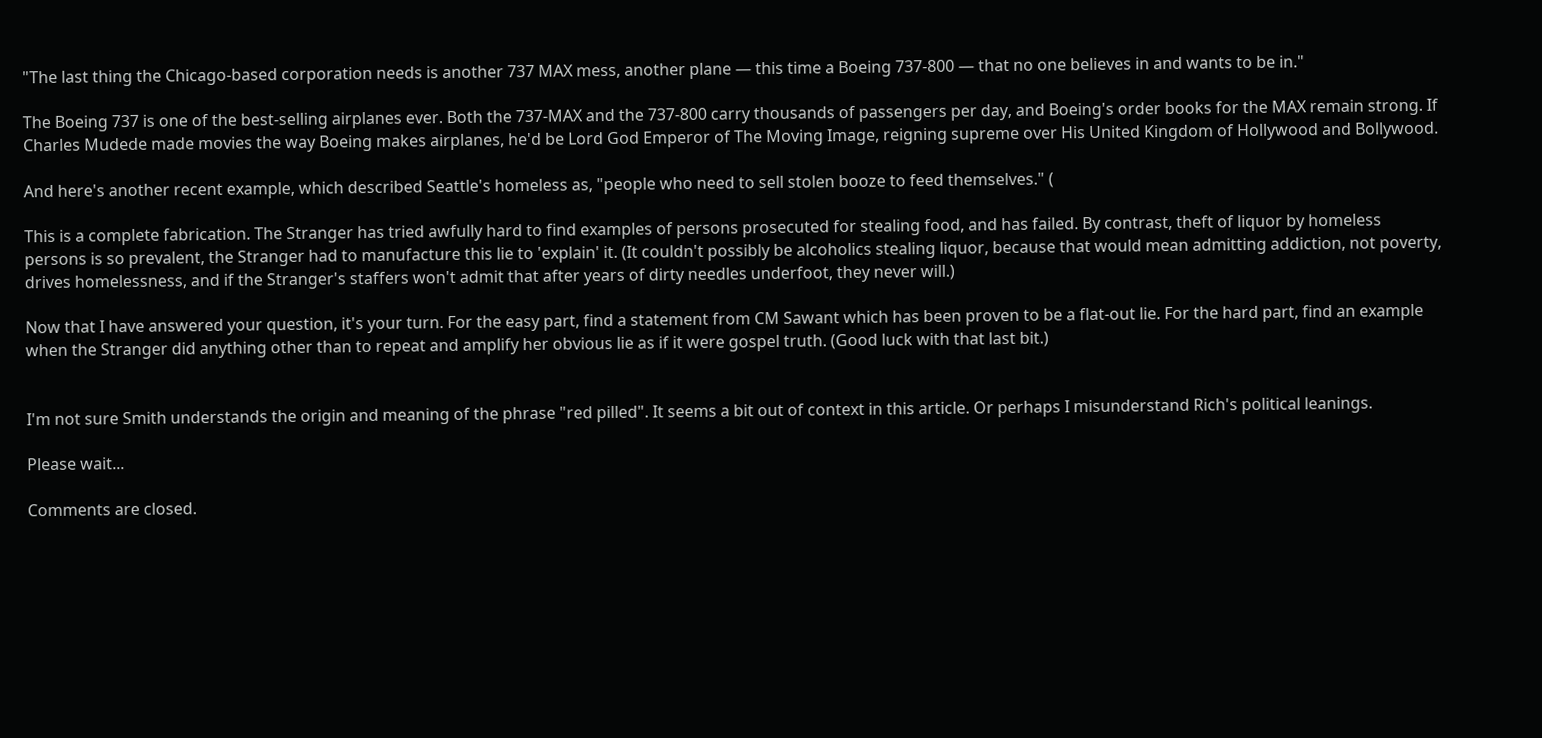"The last thing the Chicago-based corporation needs is another 737 MAX mess, another plane — this time a Boeing 737-800 — that no one believes in and wants to be in."

The Boeing 737 is one of the best-selling airplanes ever. Both the 737-MAX and the 737-800 carry thousands of passengers per day, and Boeing's order books for the MAX remain strong. If Charles Mudede made movies the way Boeing makes airplanes, he'd be Lord God Emperor of The Moving Image, reigning supreme over His United Kingdom of Hollywood and Bollywood.

And here's another recent example, which described Seattle's homeless as, "people who need to sell stolen booze to feed themselves." (

This is a complete fabrication. The Stranger has tried awfully hard to find examples of persons prosecuted for stealing food, and has failed. By contrast, theft of liquor by homeless persons is so prevalent, the Stranger had to manufacture this lie to 'explain' it. (It couldn't possibly be alcoholics stealing liquor, because that would mean admitting addiction, not poverty, drives homelessness, and if the Stranger's staffers won't admit that after years of dirty needles underfoot, they never will.)

Now that I have answered your question, it's your turn. For the easy part, find a statement from CM Sawant which has been proven to be a flat-out lie. For the hard part, find an example when the Stranger did anything other than to repeat and amplify her obvious lie as if it were gospel truth. (Good luck with that last bit.)


I'm not sure Smith understands the origin and meaning of the phrase "red pilled". It seems a bit out of context in this article. Or perhaps I misunderstand Rich's political leanings.

Please wait...

Comments are closed.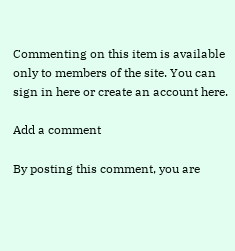Commenting on this item is available only to members of the site. You can sign in here or create an account here.

Add a comment

By posting this comment, you are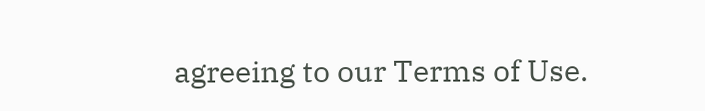agreeing to our Terms of Use.